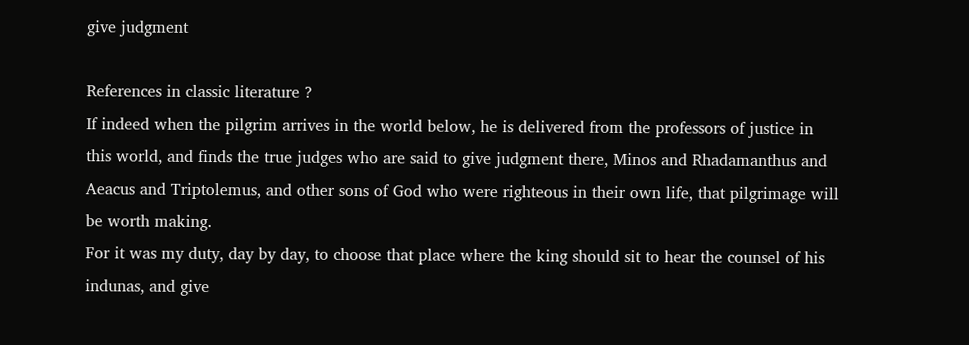give judgment

References in classic literature ?
If indeed when the pilgrim arrives in the world below, he is delivered from the professors of justice in this world, and finds the true judges who are said to give judgment there, Minos and Rhadamanthus and Aeacus and Triptolemus, and other sons of God who were righteous in their own life, that pilgrimage will be worth making.
For it was my duty, day by day, to choose that place where the king should sit to hear the counsel of his indunas, and give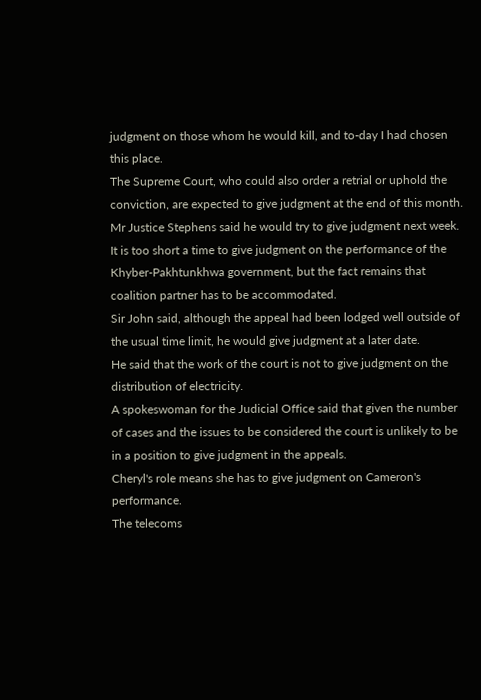judgment on those whom he would kill, and to-day I had chosen this place.
The Supreme Court, who could also order a retrial or uphold the conviction, are expected to give judgment at the end of this month.
Mr Justice Stephens said he would try to give judgment next week.
It is too short a time to give judgment on the performance of the Khyber-Pakhtunkhwa government, but the fact remains that coalition partner has to be accommodated.
Sir John said, although the appeal had been lodged well outside of the usual time limit, he would give judgment at a later date.
He said that the work of the court is not to give judgment on the distribution of electricity.
A spokeswoman for the Judicial Office said that given the number of cases and the issues to be considered the court is unlikely to be in a position to give judgment in the appeals.
Cheryl's role means she has to give judgment on Cameron's performance.
The telecoms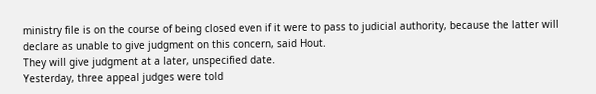ministry file is on the course of being closed even if it were to pass to judicial authority, because the latter will declare as unable to give judgment on this concern, said Hout.
They will give judgment at a later, unspecified date.
Yesterday, three appeal judges were told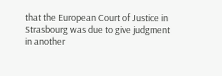that the European Court of Justice in Strasbourg was due to give judgment in another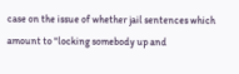case on the issue of whether jail sentences which amount to "locking somebody up and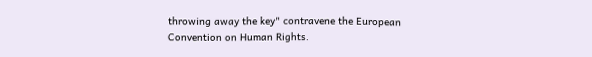throwing away the key" contravene the European Convention on Human Rights.